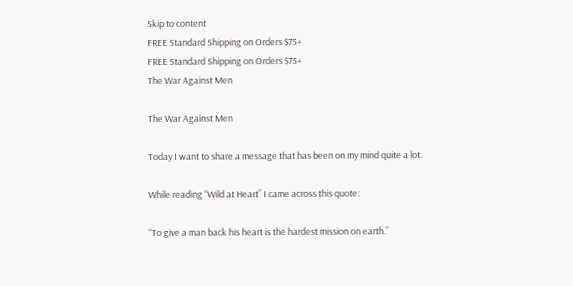Skip to content
FREE Standard Shipping on Orders $75+
FREE Standard Shipping on Orders $75+
The War Against Men

The War Against Men

Today I want to share a message that has been on my mind quite a lot.

While reading “Wild at Heart” I came across this quote:

“To give a man back his heart is the hardest mission on earth.”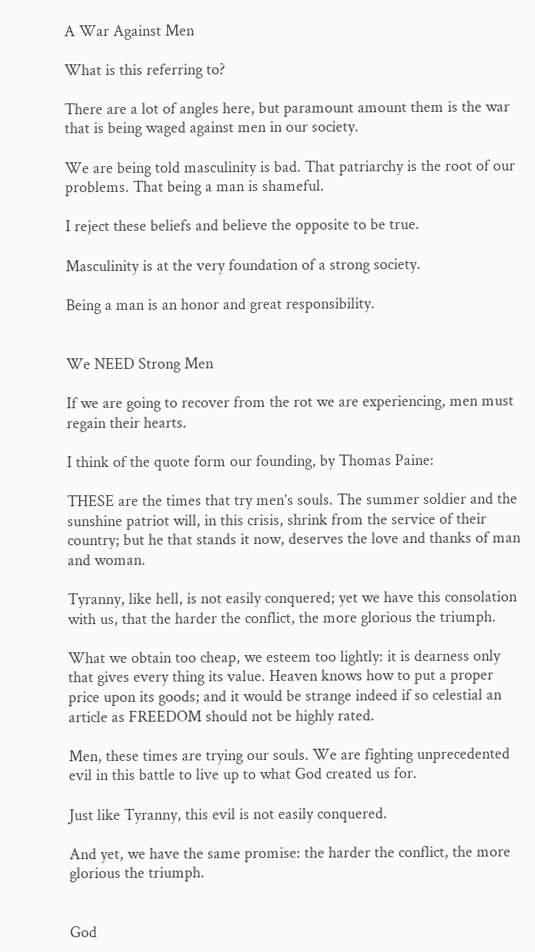A War Against Men

What is this referring to?

There are a lot of angles here, but paramount amount them is the war that is being waged against men in our society.

We are being told masculinity is bad. That patriarchy is the root of our problems. That being a man is shameful.

I reject these beliefs and believe the opposite to be true.

Masculinity is at the very foundation of a strong society.

Being a man is an honor and great responsibility.


We NEED Strong Men

If we are going to recover from the rot we are experiencing, men must regain their hearts.

I think of the quote form our founding, by Thomas Paine:

THESE are the times that try men’s souls. The summer soldier and the sunshine patriot will, in this crisis, shrink from the service of their country; but he that stands it now, deserves the love and thanks of man and woman.

Tyranny, like hell, is not easily conquered; yet we have this consolation with us, that the harder the conflict, the more glorious the triumph.

What we obtain too cheap, we esteem too lightly: it is dearness only that gives every thing its value. Heaven knows how to put a proper price upon its goods; and it would be strange indeed if so celestial an article as FREEDOM should not be highly rated.

Men, these times are trying our souls. We are fighting unprecedented evil in this battle to live up to what God created us for.

Just like Tyranny, this evil is not easily conquered.

And yet, we have the same promise: the harder the conflict, the more glorious the triumph.


God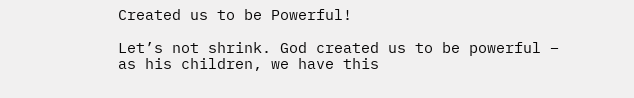Created us to be Powerful!

Let’s not shrink. God created us to be powerful – as his children, we have this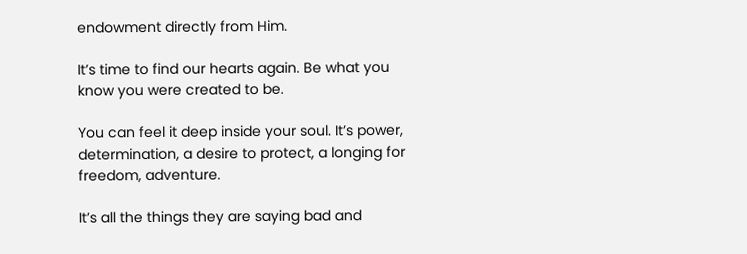endowment directly from Him.

It’s time to find our hearts again. Be what you know you were created to be.

You can feel it deep inside your soul. It’s power, determination, a desire to protect, a longing for freedom, adventure.

It’s all the things they are saying bad and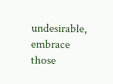undesirable, embrace those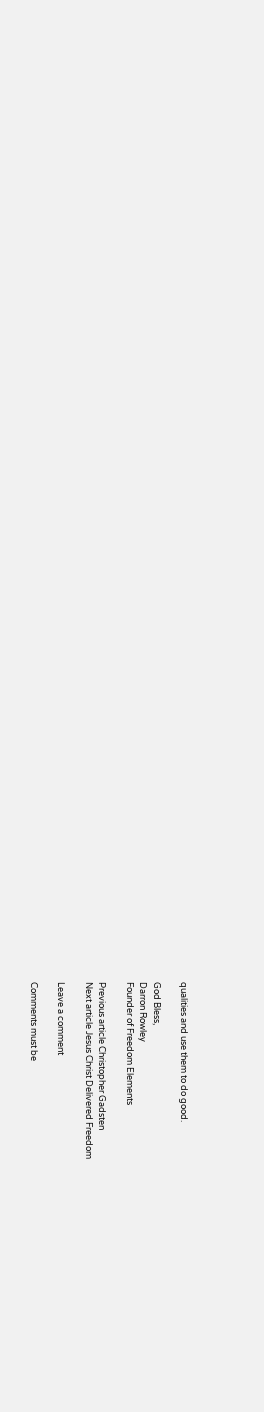qualities and use them to do good.

God Bless,
Darron Rowley
Founder of Freedom Elements

Previous article Christopher Gadsten
Next article Jesus Christ Delivered Freedom

Leave a comment

Comments must be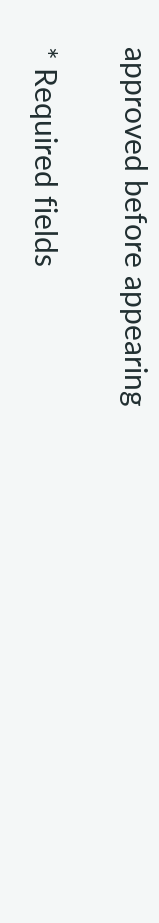approved before appearing

* Required fields